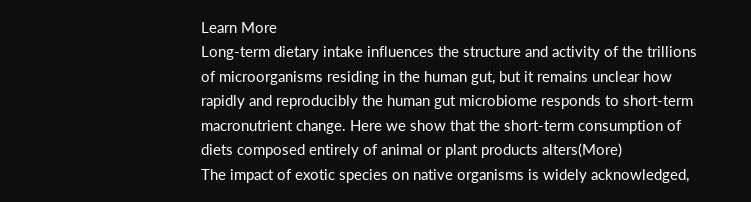Learn More
Long-term dietary intake influences the structure and activity of the trillions of microorganisms residing in the human gut, but it remains unclear how rapidly and reproducibly the human gut microbiome responds to short-term macronutrient change. Here we show that the short-term consumption of diets composed entirely of animal or plant products alters(More)
The impact of exotic species on native organisms is widely acknowledged,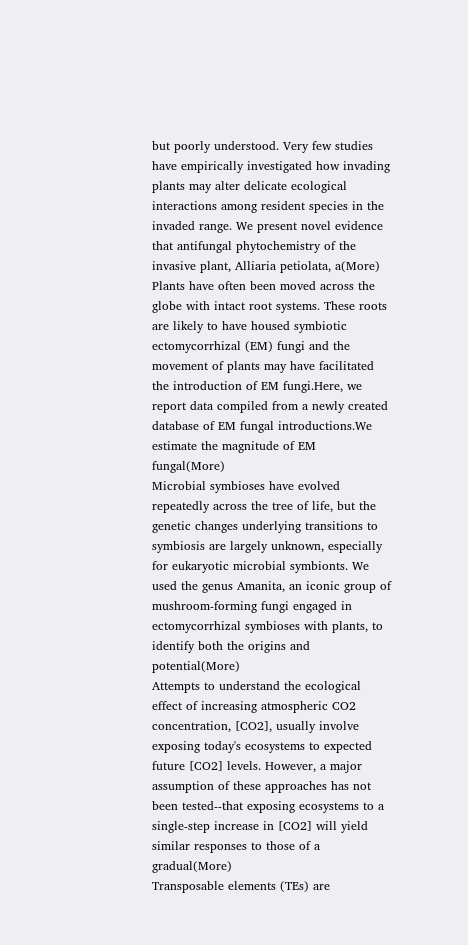but poorly understood. Very few studies have empirically investigated how invading plants may alter delicate ecological interactions among resident species in the invaded range. We present novel evidence that antifungal phytochemistry of the invasive plant, Alliaria petiolata, a(More)
Plants have often been moved across the globe with intact root systems. These roots are likely to have housed symbiotic ectomycorrhizal (EM) fungi and the movement of plants may have facilitated the introduction of EM fungi.Here, we report data compiled from a newly created database of EM fungal introductions.We estimate the magnitude of EM fungal(More)
Microbial symbioses have evolved repeatedly across the tree of life, but the genetic changes underlying transitions to symbiosis are largely unknown, especially for eukaryotic microbial symbionts. We used the genus Amanita, an iconic group of mushroom-forming fungi engaged in ectomycorrhizal symbioses with plants, to identify both the origins and potential(More)
Attempts to understand the ecological effect of increasing atmospheric CO2 concentration, [CO2], usually involve exposing today's ecosystems to expected future [CO2] levels. However, a major assumption of these approaches has not been tested--that exposing ecosystems to a single-step increase in [CO2] will yield similar responses to those of a gradual(More)
Transposable elements (TEs) are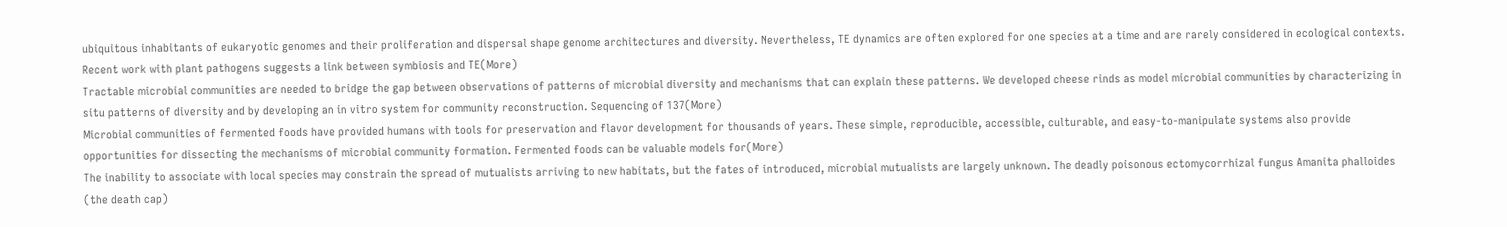ubiquitous inhabitants of eukaryotic genomes and their proliferation and dispersal shape genome architectures and diversity. Nevertheless, TE dynamics are often explored for one species at a time and are rarely considered in ecological contexts. Recent work with plant pathogens suggests a link between symbiosis and TE(More)
Tractable microbial communities are needed to bridge the gap between observations of patterns of microbial diversity and mechanisms that can explain these patterns. We developed cheese rinds as model microbial communities by characterizing in situ patterns of diversity and by developing an in vitro system for community reconstruction. Sequencing of 137(More)
Microbial communities of fermented foods have provided humans with tools for preservation and flavor development for thousands of years. These simple, reproducible, accessible, culturable, and easy-to-manipulate systems also provide opportunities for dissecting the mechanisms of microbial community formation. Fermented foods can be valuable models for(More)
The inability to associate with local species may constrain the spread of mutualists arriving to new habitats, but the fates of introduced, microbial mutualists are largely unknown. The deadly poisonous ectomycorrhizal fungus Amanita phalloides (the death cap)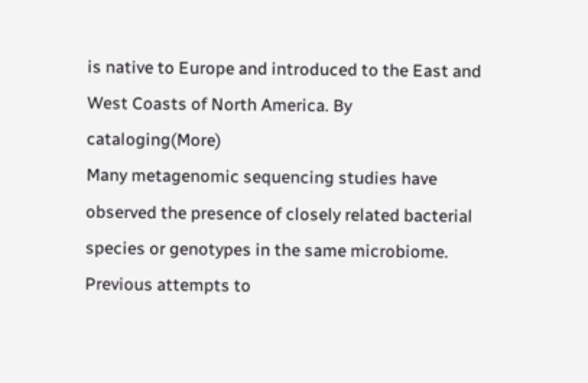is native to Europe and introduced to the East and West Coasts of North America. By cataloging(More)
Many metagenomic sequencing studies have observed the presence of closely related bacterial species or genotypes in the same microbiome. Previous attempts to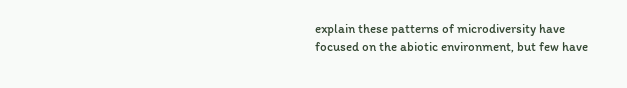explain these patterns of microdiversity have focused on the abiotic environment, but few have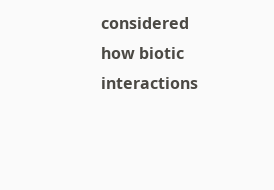considered how biotic interactions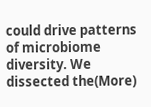could drive patterns of microbiome diversity. We dissected the(More)